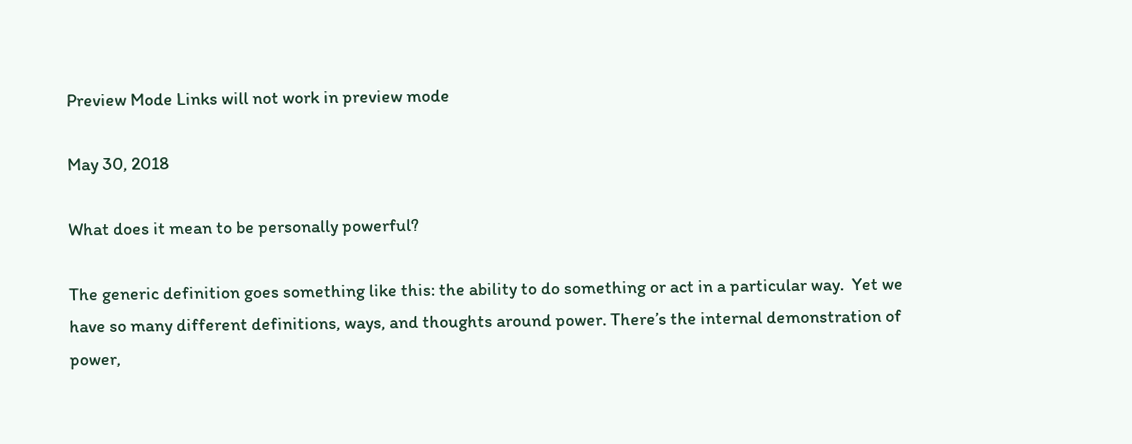Preview Mode Links will not work in preview mode

May 30, 2018

What does it mean to be personally powerful?

The generic definition goes something like this: the ability to do something or act in a particular way.  Yet we have so many different definitions, ways, and thoughts around power. There’s the internal demonstration of power,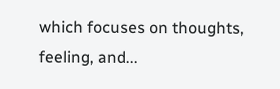which focuses on thoughts, feeling, and...